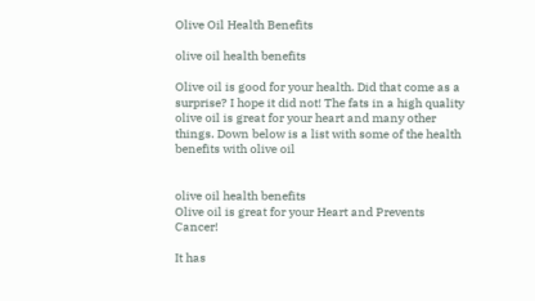Olive Oil Health Benefits

olive oil health benefits

Olive oil is good for your health. Did that come as a surprise? I hope it did not! The fats in a high quality olive oil is great for your heart and many other things. Down below is a list with some of the health benefits with olive oil


olive oil health benefits
Olive oil is great for your Heart and Prevents Cancer!

It has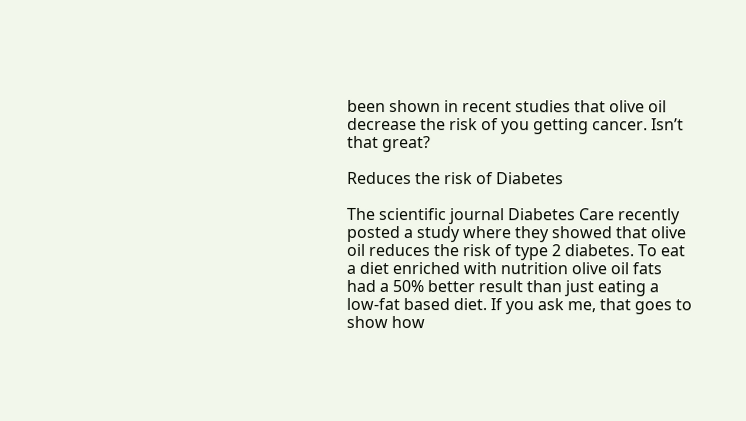been shown in recent studies that olive oil decrease the risk of you getting cancer. Isn’t that great?

Reduces the risk of Diabetes

The scientific journal Diabetes Care recently posted a study where they showed that olive oil reduces the risk of type 2 diabetes. To eat a diet enriched with nutrition olive oil fats had a 50% better result than just eating a low-fat based diet. If you ask me, that goes to show how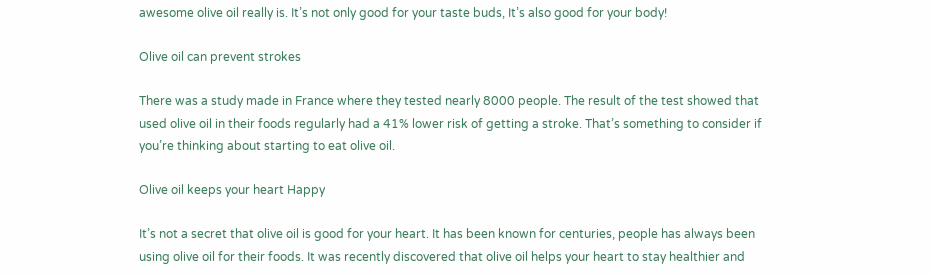awesome olive oil really is. It’s not only good for your taste buds, It’s also good for your body!

Olive oil can prevent strokes

There was a study made in France where they tested nearly 8000 people. The result of the test showed that used olive oil in their foods regularly had a 41% lower risk of getting a stroke. That’s something to consider if you’re thinking about starting to eat olive oil.

Olive oil keeps your heart Happy

It’s not a secret that olive oil is good for your heart. It has been known for centuries, people has always been using olive oil for their foods. It was recently discovered that olive oil helps your heart to stay healthier and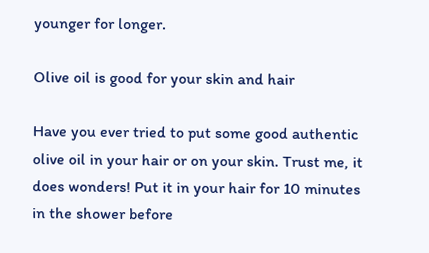younger for longer.

Olive oil is good for your skin and hair

Have you ever tried to put some good authentic olive oil in your hair or on your skin. Trust me, it does wonders! Put it in your hair for 10 minutes in the shower before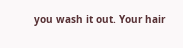you wash it out. Your hair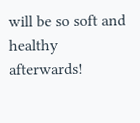will be so soft and healthy afterwards!